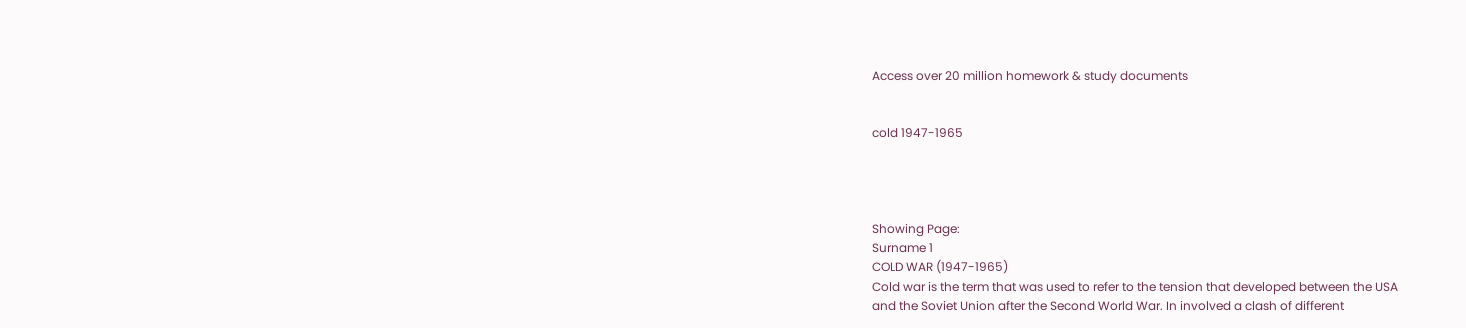Access over 20 million homework & study documents


cold 1947-1965




Showing Page:
Surname 1
COLD WAR (1947-1965)
Cold war is the term that was used to refer to the tension that developed between the USA
and the Soviet Union after the Second World War. In involved a clash of different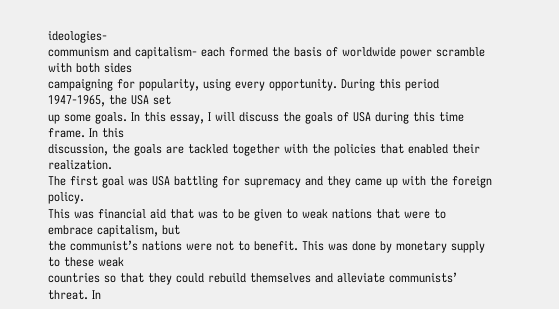ideologies-
communism and capitalism- each formed the basis of worldwide power scramble with both sides
campaigning for popularity, using every opportunity. During this period 1947-1965, the USA set
up some goals. In this essay, I will discuss the goals of USA during this time frame. In this
discussion, the goals are tackled together with the policies that enabled their realization.
The first goal was USA battling for supremacy and they came up with the foreign policy.
This was financial aid that was to be given to weak nations that were to embrace capitalism, but
the communist’s nations were not to benefit. This was done by monetary supply to these weak
countries so that they could rebuild themselves and alleviate communists’ threat. In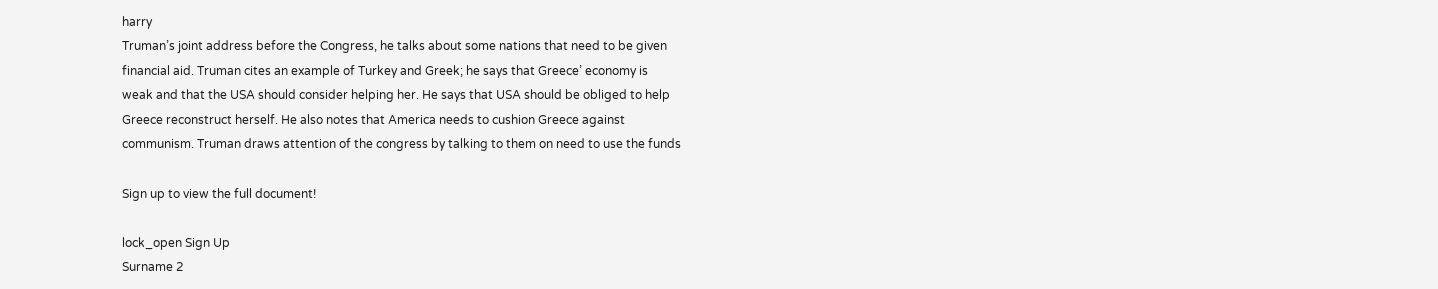harry
Truman’s joint address before the Congress, he talks about some nations that need to be given
financial aid. Truman cites an example of Turkey and Greek; he says that Greece’ economy is
weak and that the USA should consider helping her. He says that USA should be obliged to help
Greece reconstruct herself. He also notes that America needs to cushion Greece against
communism. Truman draws attention of the congress by talking to them on need to use the funds

Sign up to view the full document!

lock_open Sign Up
Surname 2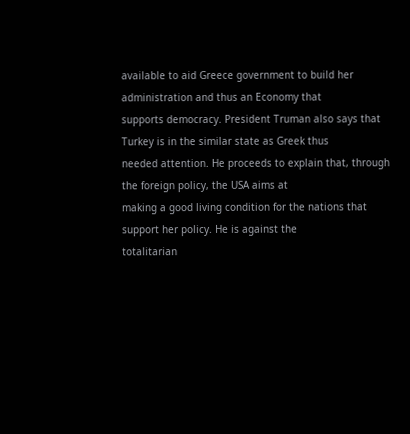available to aid Greece government to build her administration and thus an Economy that
supports democracy. President Truman also says that Turkey is in the similar state as Greek thus
needed attention. He proceeds to explain that, through the foreign policy, the USA aims at
making a good living condition for the nations that support her policy. He is against the
totalitarian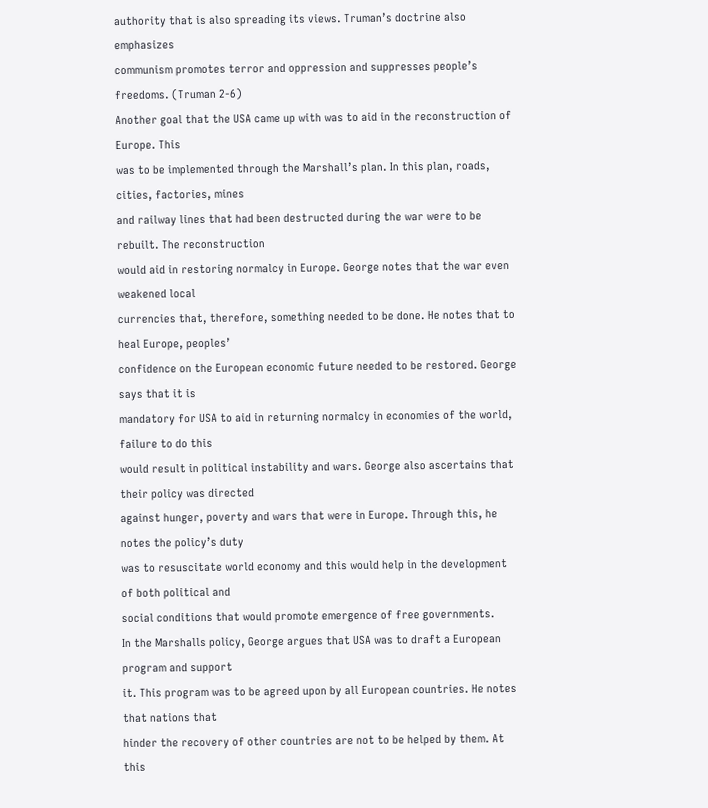authority that is also spreading its views. Truman’s doctrine also emphasizes
communism promotes terror and oppression and suppresses people’s freedoms. (Truman 2-6)
Another goal that the USA came up with was to aid in the reconstruction of Europe. This
was to be implemented through the Marshall’s plan. In this plan, roads, cities, factories, mines
and railway lines that had been destructed during the war were to be rebuilt. The reconstruction
would aid in restoring normalcy in Europe. George notes that the war even weakened local
currencies that, therefore, something needed to be done. He notes that to heal Europe, peoples’
confidence on the European economic future needed to be restored. George says that it is
mandatory for USA to aid in returning normalcy in economies of the world, failure to do this
would result in political instability and wars. George also ascertains that their policy was directed
against hunger, poverty and wars that were in Europe. Through this, he notes the policy’s duty
was to resuscitate world economy and this would help in the development of both political and
social conditions that would promote emergence of free governments.
In the Marshalls policy, George argues that USA was to draft a European program and support
it. This program was to be agreed upon by all European countries. He notes that nations that
hinder the recovery of other countries are not to be helped by them. At this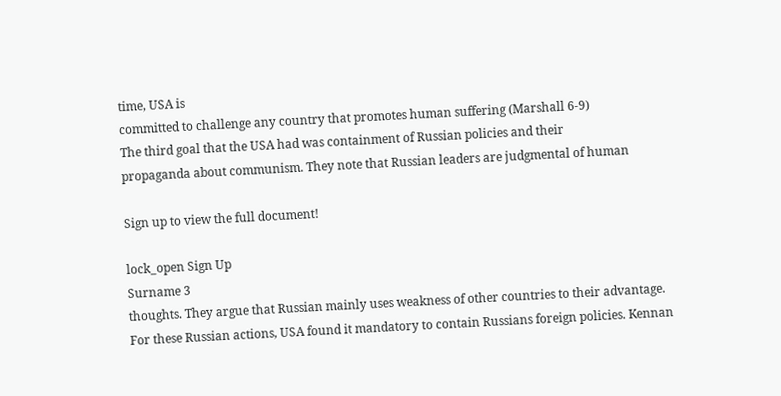time, USA is
committed to challenge any country that promotes human suffering (Marshall 6-9)
The third goal that the USA had was containment of Russian policies and their
propaganda about communism. They note that Russian leaders are judgmental of human

Sign up to view the full document!

lock_open Sign Up
Surname 3
thoughts. They argue that Russian mainly uses weakness of other countries to their advantage.
For these Russian actions, USA found it mandatory to contain Russians foreign policies. Kennan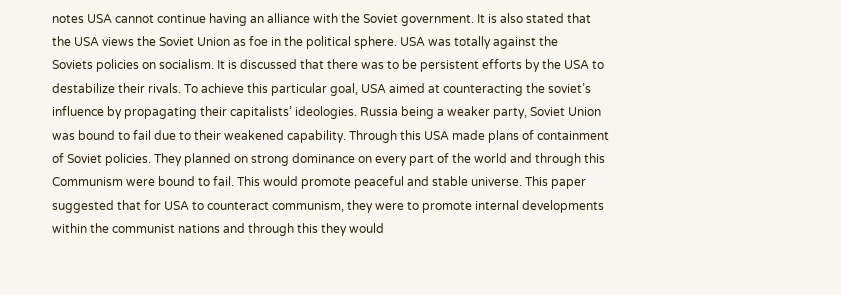notes USA cannot continue having an alliance with the Soviet government. It is also stated that
the USA views the Soviet Union as foe in the political sphere. USA was totally against the
Soviets policies on socialism. It is discussed that there was to be persistent efforts by the USA to
destabilize their rivals. To achieve this particular goal, USA aimed at counteracting the soviet’s
influence by propagating their capitalists’ ideologies. Russia being a weaker party, Soviet Union
was bound to fail due to their weakened capability. Through this USA made plans of containment
of Soviet policies. They planned on strong dominance on every part of the world and through this
Communism were bound to fail. This would promote peaceful and stable universe. This paper
suggested that for USA to counteract communism, they were to promote internal developments
within the communist nations and through this they would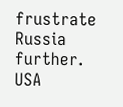frustrate Russia further. USA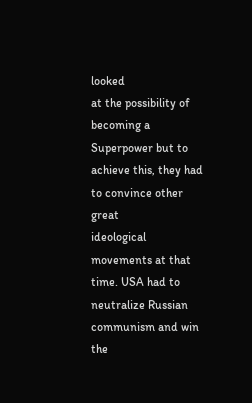looked
at the possibility of becoming a Superpower but to achieve this, they had to convince other great
ideological movements at that time. USA had to neutralize Russian communism and win the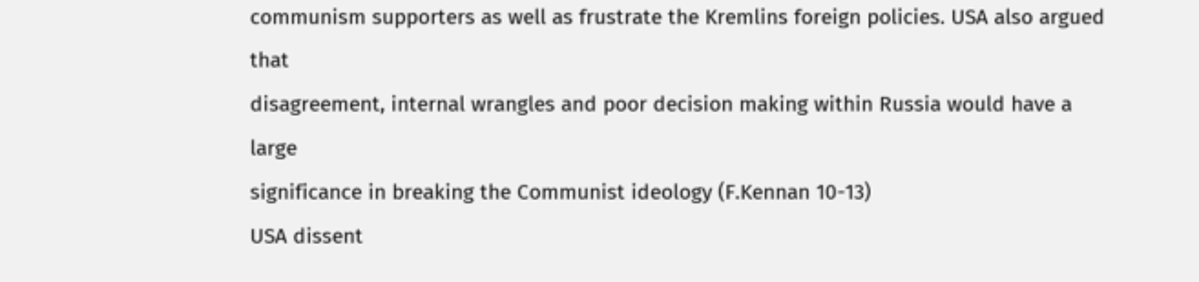communism supporters as well as frustrate the Kremlins foreign policies. USA also argued that
disagreement, internal wrangles and poor decision making within Russia would have a large
significance in breaking the Communist ideology (F.Kennan 10-13)
USA dissent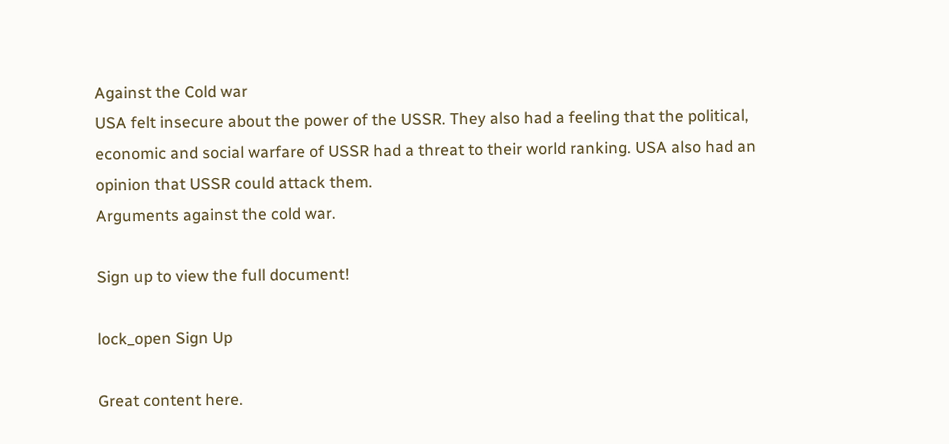Against the Cold war
USA felt insecure about the power of the USSR. They also had a feeling that the political,
economic and social warfare of USSR had a threat to their world ranking. USA also had an
opinion that USSR could attack them.
Arguments against the cold war.

Sign up to view the full document!

lock_open Sign Up

Great content here.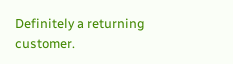Definitely a returning customer.